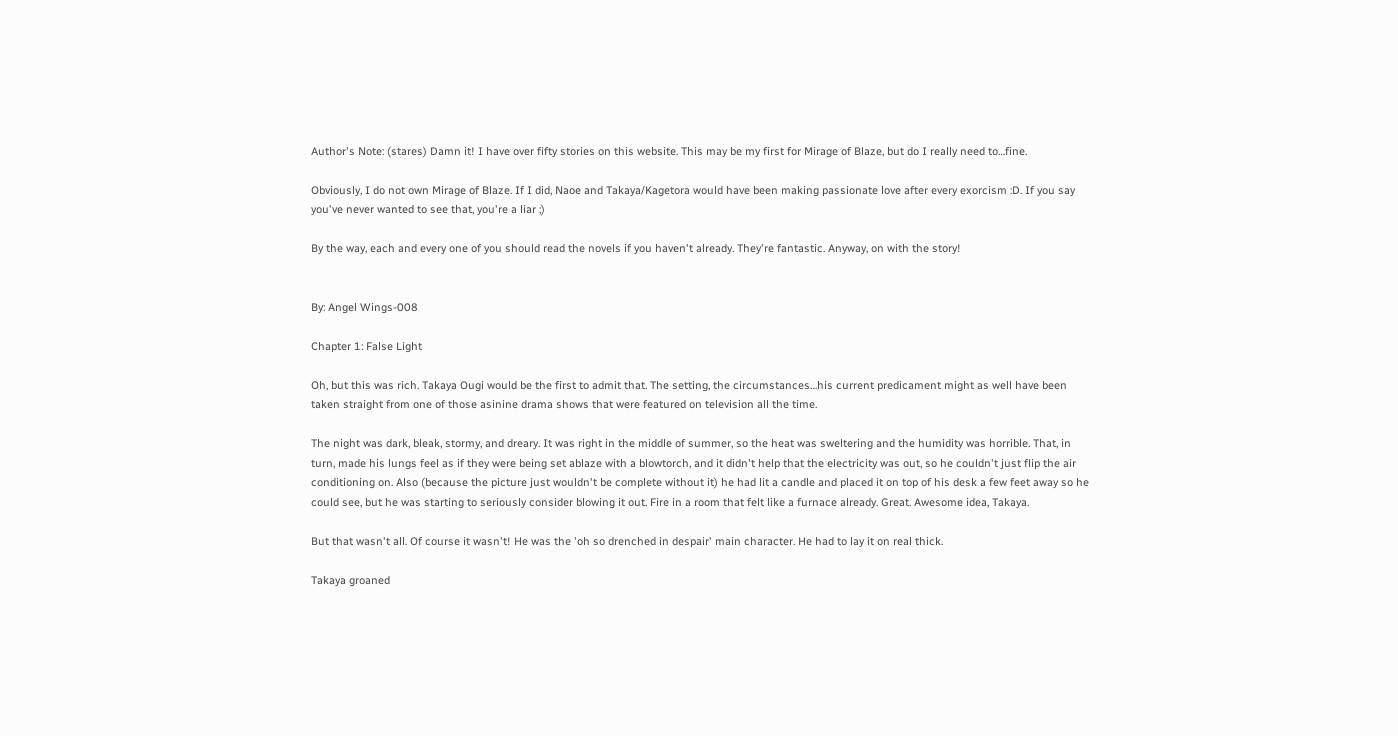Author's Note: (stares) Damn it! I have over fifty stories on this website. This may be my first for Mirage of Blaze, but do I really need to…fine.

Obviously, I do not own Mirage of Blaze. If I did, Naoe and Takaya/Kagetora would have been making passionate love after every exorcism :D. If you say you've never wanted to see that, you're a liar ;)

By the way, each and every one of you should read the novels if you haven't already. They're fantastic. Anyway, on with the story!


By: Angel Wings-008

Chapter 1: False Light

Oh, but this was rich. Takaya Ougi would be the first to admit that. The setting, the circumstances…his current predicament might as well have been taken straight from one of those asinine drama shows that were featured on television all the time.

The night was dark, bleak, stormy, and dreary. It was right in the middle of summer, so the heat was sweltering and the humidity was horrible. That, in turn, made his lungs feel as if they were being set ablaze with a blowtorch, and it didn't help that the electricity was out, so he couldn't just flip the air conditioning on. Also (because the picture just wouldn't be complete without it) he had lit a candle and placed it on top of his desk a few feet away so he could see, but he was starting to seriously consider blowing it out. Fire in a room that felt like a furnace already. Great. Awesome idea, Takaya.

But that wasn't all. Of course it wasn't! He was the 'oh so drenched in despair' main character. He had to lay it on real thick.

Takaya groaned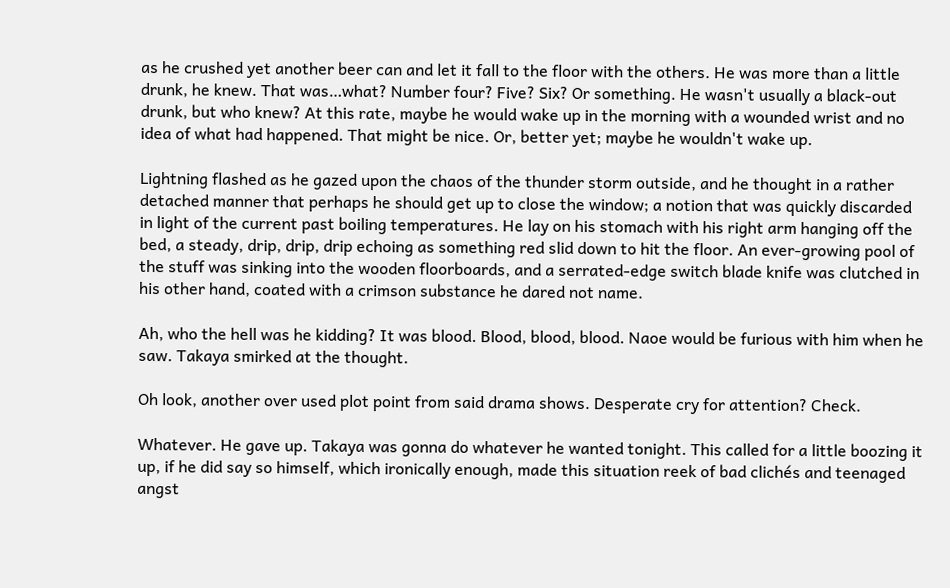as he crushed yet another beer can and let it fall to the floor with the others. He was more than a little drunk, he knew. That was…what? Number four? Five? Six? Or something. He wasn't usually a black-out drunk, but who knew? At this rate, maybe he would wake up in the morning with a wounded wrist and no idea of what had happened. That might be nice. Or, better yet; maybe he wouldn't wake up.

Lightning flashed as he gazed upon the chaos of the thunder storm outside, and he thought in a rather detached manner that perhaps he should get up to close the window; a notion that was quickly discarded in light of the current past boiling temperatures. He lay on his stomach with his right arm hanging off the bed, a steady, drip, drip, drip echoing as something red slid down to hit the floor. An ever-growing pool of the stuff was sinking into the wooden floorboards, and a serrated-edge switch blade knife was clutched in his other hand, coated with a crimson substance he dared not name.

Ah, who the hell was he kidding? It was blood. Blood, blood, blood. Naoe would be furious with him when he saw. Takaya smirked at the thought.

Oh look, another over used plot point from said drama shows. Desperate cry for attention? Check.

Whatever. He gave up. Takaya was gonna do whatever he wanted tonight. This called for a little boozing it up, if he did say so himself, which ironically enough, made this situation reek of bad clichés and teenaged angst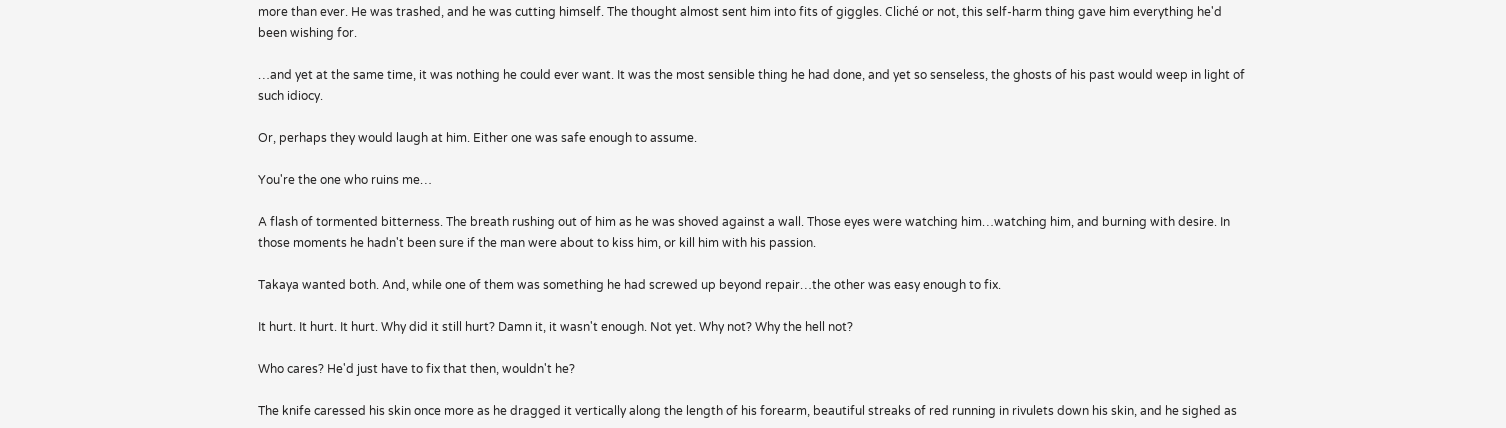more than ever. He was trashed, and he was cutting himself. The thought almost sent him into fits of giggles. Cliché or not, this self-harm thing gave him everything he'd been wishing for.

…and yet at the same time, it was nothing he could ever want. It was the most sensible thing he had done, and yet so senseless, the ghosts of his past would weep in light of such idiocy.

Or, perhaps they would laugh at him. Either one was safe enough to assume.

You're the one who ruins me…

A flash of tormented bitterness. The breath rushing out of him as he was shoved against a wall. Those eyes were watching him…watching him, and burning with desire. In those moments he hadn't been sure if the man were about to kiss him, or kill him with his passion.

Takaya wanted both. And, while one of them was something he had screwed up beyond repair…the other was easy enough to fix.

It hurt. It hurt. It hurt. Why did it still hurt? Damn it, it wasn't enough. Not yet. Why not? Why the hell not?

Who cares? He'd just have to fix that then, wouldn't he?

The knife caressed his skin once more as he dragged it vertically along the length of his forearm, beautiful streaks of red running in rivulets down his skin, and he sighed as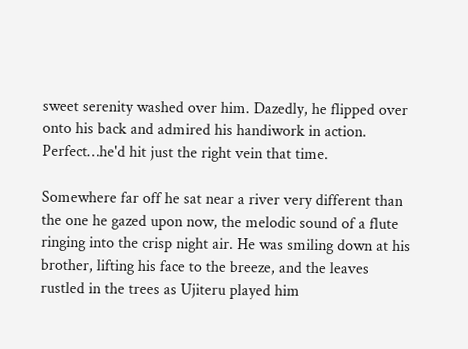sweet serenity washed over him. Dazedly, he flipped over onto his back and admired his handiwork in action. Perfect…he'd hit just the right vein that time.

Somewhere far off he sat near a river very different than the one he gazed upon now, the melodic sound of a flute ringing into the crisp night air. He was smiling down at his brother, lifting his face to the breeze, and the leaves rustled in the trees as Ujiteru played him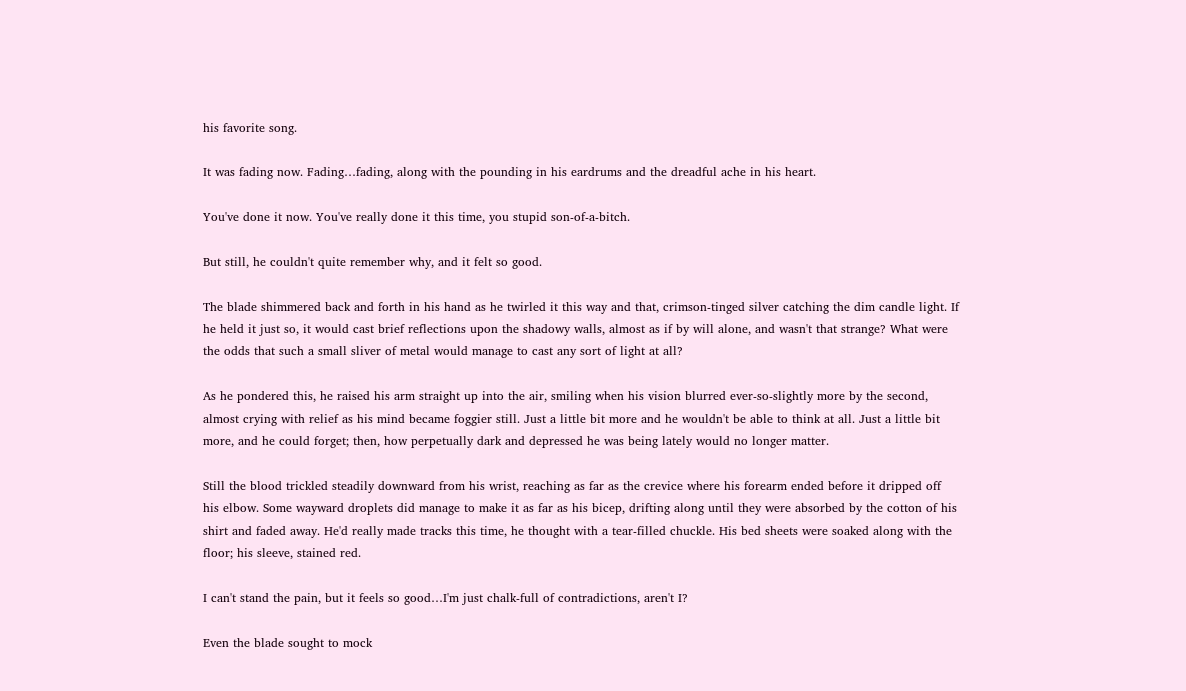his favorite song.

It was fading now. Fading…fading, along with the pounding in his eardrums and the dreadful ache in his heart.

You've done it now. You've really done it this time, you stupid son-of-a-bitch.

But still, he couldn't quite remember why, and it felt so good.

The blade shimmered back and forth in his hand as he twirled it this way and that, crimson-tinged silver catching the dim candle light. If he held it just so, it would cast brief reflections upon the shadowy walls, almost as if by will alone, and wasn't that strange? What were the odds that such a small sliver of metal would manage to cast any sort of light at all?

As he pondered this, he raised his arm straight up into the air, smiling when his vision blurred ever-so-slightly more by the second, almost crying with relief as his mind became foggier still. Just a little bit more and he wouldn't be able to think at all. Just a little bit more, and he could forget; then, how perpetually dark and depressed he was being lately would no longer matter.

Still the blood trickled steadily downward from his wrist, reaching as far as the crevice where his forearm ended before it dripped off his elbow. Some wayward droplets did manage to make it as far as his bicep, drifting along until they were absorbed by the cotton of his shirt and faded away. He'd really made tracks this time, he thought with a tear-filled chuckle. His bed sheets were soaked along with the floor; his sleeve, stained red.

I can't stand the pain, but it feels so good…I'm just chalk-full of contradictions, aren't I?

Even the blade sought to mock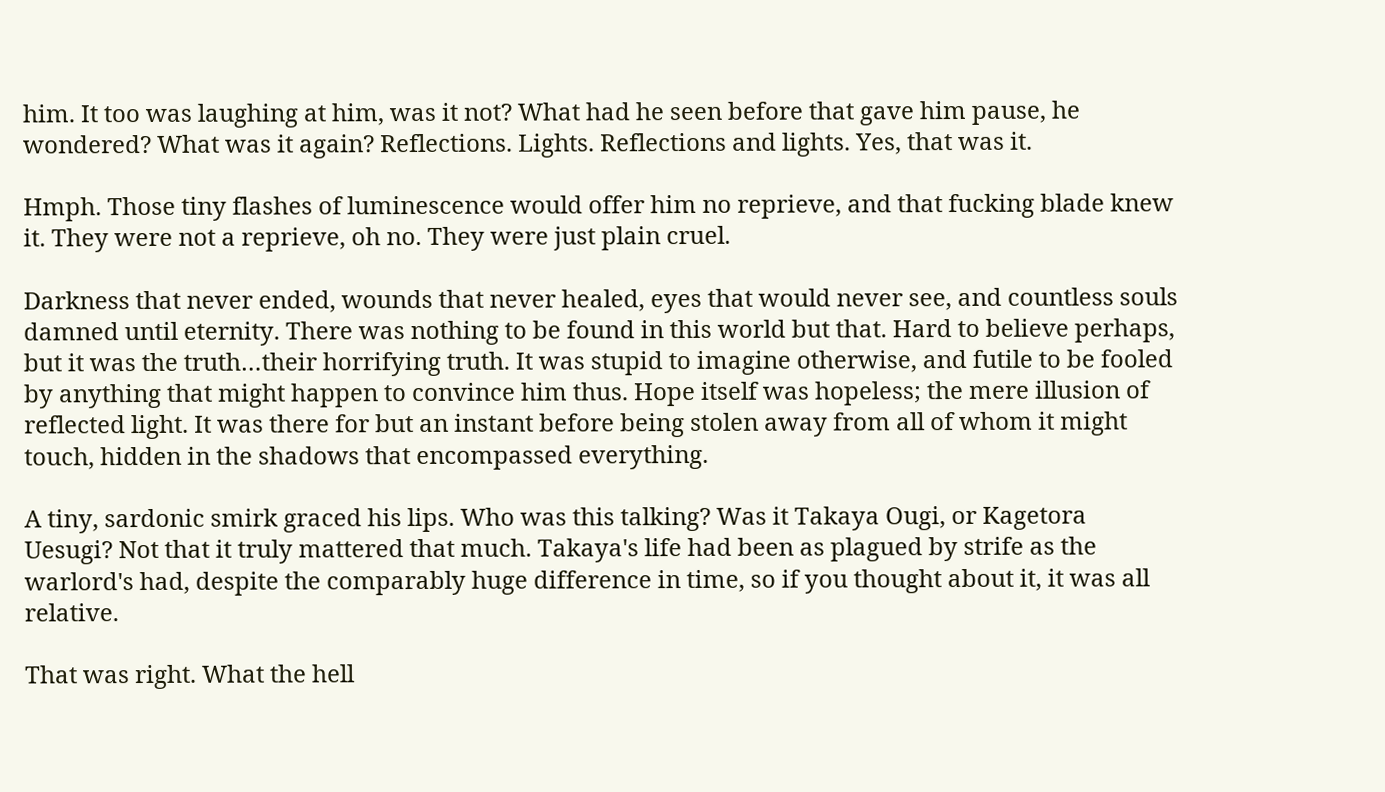him. It too was laughing at him, was it not? What had he seen before that gave him pause, he wondered? What was it again? Reflections. Lights. Reflections and lights. Yes, that was it.

Hmph. Those tiny flashes of luminescence would offer him no reprieve, and that fucking blade knew it. They were not a reprieve, oh no. They were just plain cruel.

Darkness that never ended, wounds that never healed, eyes that would never see, and countless souls damned until eternity. There was nothing to be found in this world but that. Hard to believe perhaps, but it was the truth…their horrifying truth. It was stupid to imagine otherwise, and futile to be fooled by anything that might happen to convince him thus. Hope itself was hopeless; the mere illusion of reflected light. It was there for but an instant before being stolen away from all of whom it might touch, hidden in the shadows that encompassed everything.

A tiny, sardonic smirk graced his lips. Who was this talking? Was it Takaya Ougi, or Kagetora Uesugi? Not that it truly mattered that much. Takaya's life had been as plagued by strife as the warlord's had, despite the comparably huge difference in time, so if you thought about it, it was all relative.

That was right. What the hell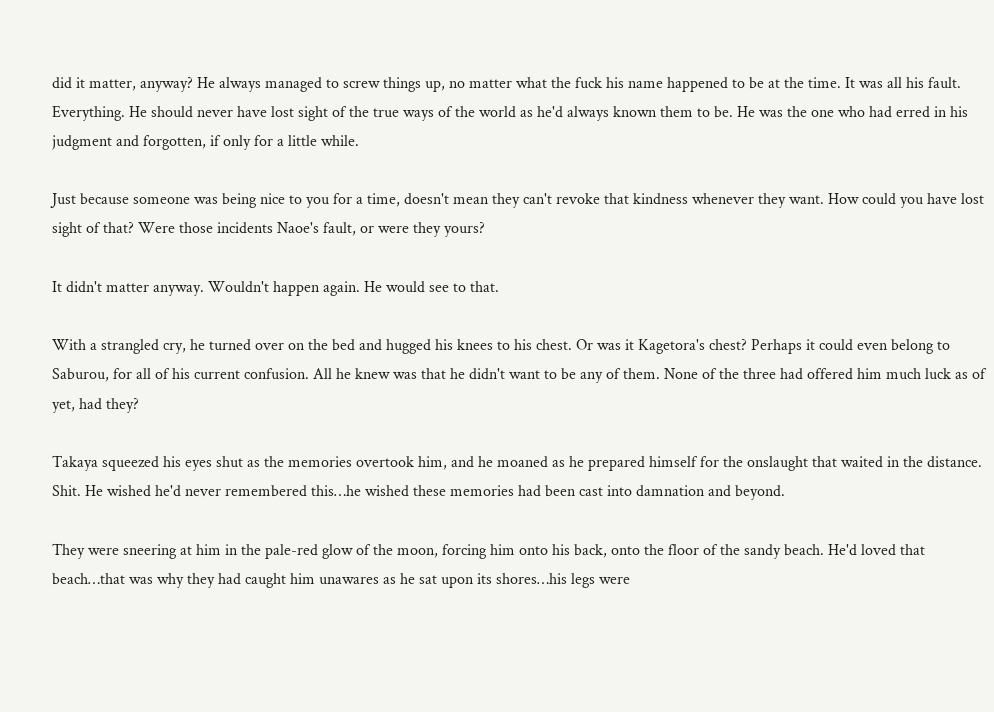did it matter, anyway? He always managed to screw things up, no matter what the fuck his name happened to be at the time. It was all his fault. Everything. He should never have lost sight of the true ways of the world as he'd always known them to be. He was the one who had erred in his judgment and forgotten, if only for a little while.

Just because someone was being nice to you for a time, doesn't mean they can't revoke that kindness whenever they want. How could you have lost sight of that? Were those incidents Naoe's fault, or were they yours?

It didn't matter anyway. Wouldn't happen again. He would see to that.

With a strangled cry, he turned over on the bed and hugged his knees to his chest. Or was it Kagetora's chest? Perhaps it could even belong to Saburou, for all of his current confusion. All he knew was that he didn't want to be any of them. None of the three had offered him much luck as of yet, had they?

Takaya squeezed his eyes shut as the memories overtook him, and he moaned as he prepared himself for the onslaught that waited in the distance. Shit. He wished he'd never remembered this…he wished these memories had been cast into damnation and beyond.

They were sneering at him in the pale-red glow of the moon, forcing him onto his back, onto the floor of the sandy beach. He'd loved that beach…that was why they had caught him unawares as he sat upon its shores…his legs were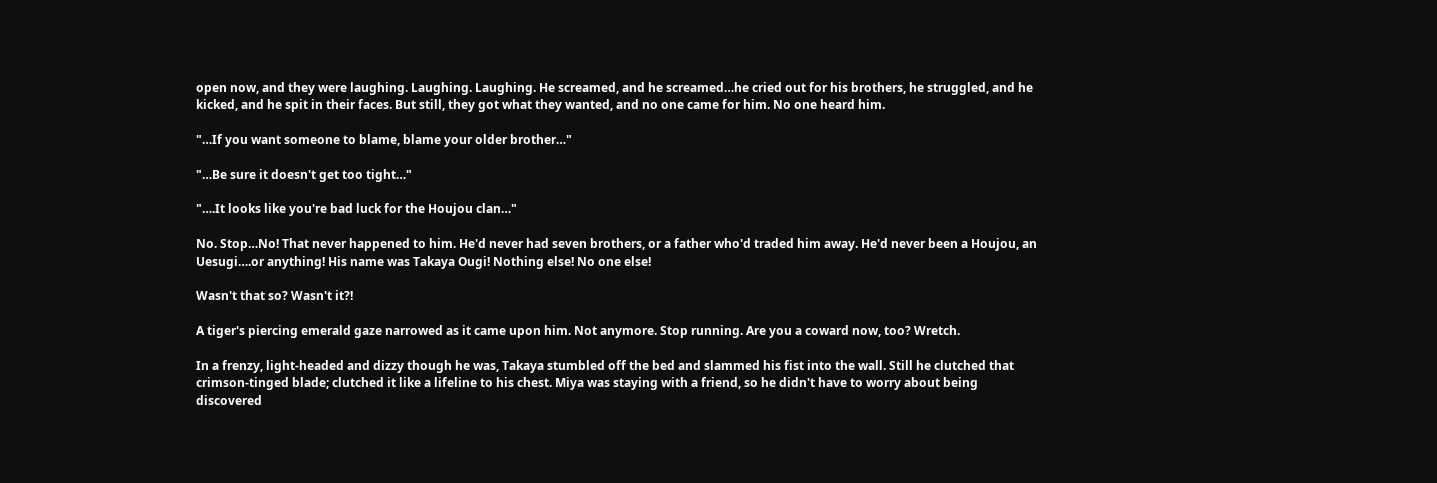open now, and they were laughing. Laughing. Laughing. He screamed, and he screamed…he cried out for his brothers, he struggled, and he kicked, and he spit in their faces. But still, they got what they wanted, and no one came for him. No one heard him.

"…If you want someone to blame, blame your older brother…"

"…Be sure it doesn't get too tight…"

"….It looks like you're bad luck for the Houjou clan…"

No. Stop…No! That never happened to him. He'd never had seven brothers, or a father who'd traded him away. He'd never been a Houjou, an Uesugi….or anything! His name was Takaya Ougi! Nothing else! No one else!

Wasn't that so? Wasn't it?!

A tiger's piercing emerald gaze narrowed as it came upon him. Not anymore. Stop running. Are you a coward now, too? Wretch.

In a frenzy, light-headed and dizzy though he was, Takaya stumbled off the bed and slammed his fist into the wall. Still he clutched that crimson-tinged blade; clutched it like a lifeline to his chest. Miya was staying with a friend, so he didn't have to worry about being discovered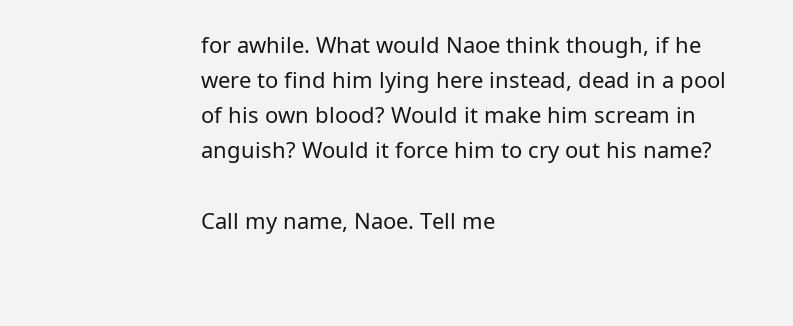for awhile. What would Naoe think though, if he were to find him lying here instead, dead in a pool of his own blood? Would it make him scream in anguish? Would it force him to cry out his name?

Call my name, Naoe. Tell me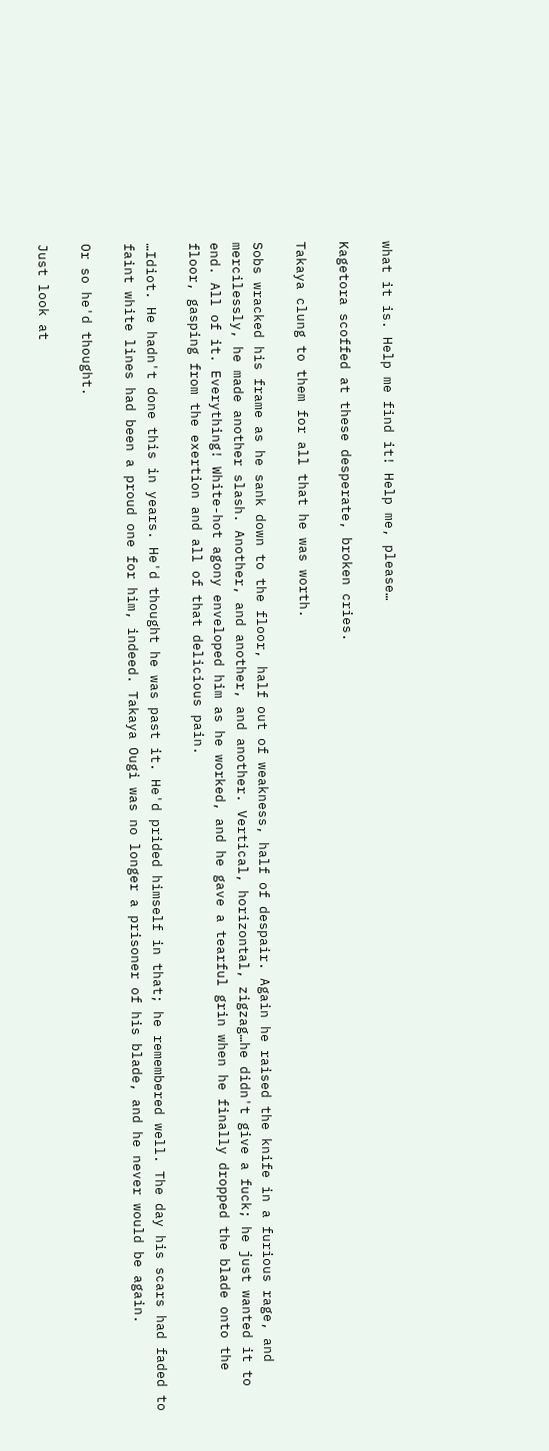what it is. Help me find it! Help me, please…

Kagetora scoffed at these desperate, broken cries.

Takaya clung to them for all that he was worth.

Sobs wracked his frame as he sank down to the floor, half out of weakness, half of despair. Again he raised the knife in a furious rage, and mercilessly, he made another slash. Another, and another, and another. Vertical, horizontal, zigzag…he didn't give a fuck; he just wanted it to end. All of it. Everything! White-hot agony enveloped him as he worked, and he gave a tearful grin when he finally dropped the blade onto the floor, gasping from the exertion and all of that delicious pain.

…Idiot. He hadn't done this in years. He'd thought he was past it. He'd prided himself in that; he remembered well. The day his scars had faded to faint white lines had been a proud one for him, indeed. Takaya Ougi was no longer a prisoner of his blade, and he never would be again.

Or so he'd thought.

Just look at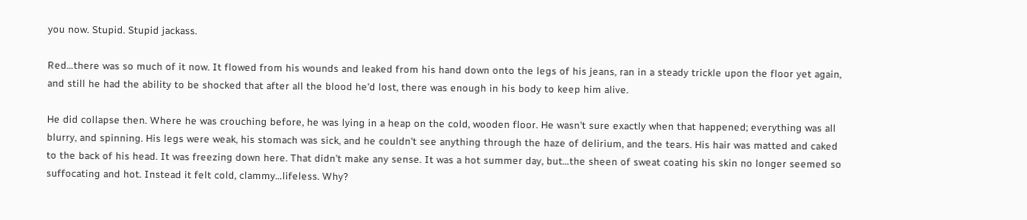you now. Stupid. Stupid jackass.

Red…there was so much of it now. It flowed from his wounds and leaked from his hand down onto the legs of his jeans, ran in a steady trickle upon the floor yet again, and still he had the ability to be shocked that after all the blood he'd lost, there was enough in his body to keep him alive.

He did collapse then. Where he was crouching before, he was lying in a heap on the cold, wooden floor. He wasn't sure exactly when that happened; everything was all blurry, and spinning. His legs were weak, his stomach was sick, and he couldn't see anything through the haze of delirium, and the tears. His hair was matted and caked to the back of his head. It was freezing down here. That didn't make any sense. It was a hot summer day, but…the sheen of sweat coating his skin no longer seemed so suffocating and hot. Instead it felt cold, clammy…lifeless. Why?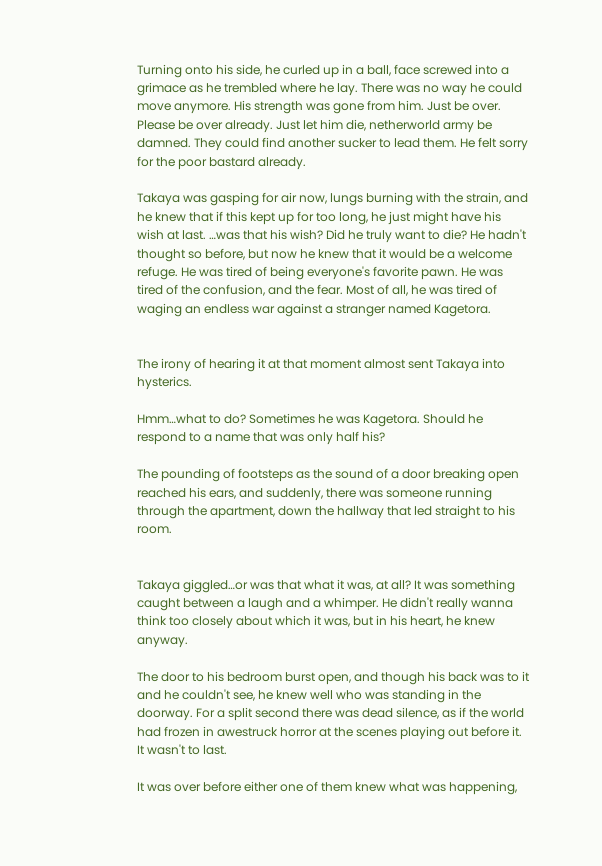Turning onto his side, he curled up in a ball, face screwed into a grimace as he trembled where he lay. There was no way he could move anymore. His strength was gone from him. Just be over. Please be over already. Just let him die, netherworld army be damned. They could find another sucker to lead them. He felt sorry for the poor bastard already.

Takaya was gasping for air now, lungs burning with the strain, and he knew that if this kept up for too long, he just might have his wish at last. …was that his wish? Did he truly want to die? He hadn't thought so before, but now he knew that it would be a welcome refuge. He was tired of being everyone's favorite pawn. He was tired of the confusion, and the fear. Most of all, he was tired of waging an endless war against a stranger named Kagetora.


The irony of hearing it at that moment almost sent Takaya into hysterics.

Hmm…what to do? Sometimes he was Kagetora. Should he respond to a name that was only half his?

The pounding of footsteps as the sound of a door breaking open reached his ears, and suddenly, there was someone running through the apartment, down the hallway that led straight to his room.


Takaya giggled…or was that what it was, at all? It was something caught between a laugh and a whimper. He didn't really wanna think too closely about which it was, but in his heart, he knew anyway.

The door to his bedroom burst open, and though his back was to it and he couldn't see, he knew well who was standing in the doorway. For a split second there was dead silence, as if the world had frozen in awestruck horror at the scenes playing out before it. It wasn't to last.

It was over before either one of them knew what was happening,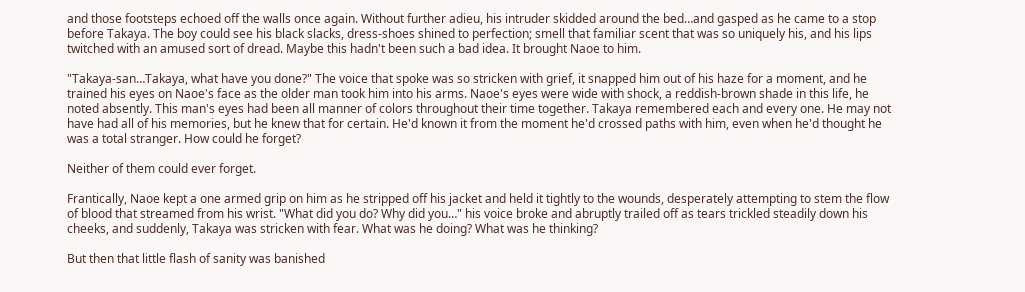and those footsteps echoed off the walls once again. Without further adieu, his intruder skidded around the bed…and gasped as he came to a stop before Takaya. The boy could see his black slacks, dress-shoes shined to perfection; smell that familiar scent that was so uniquely his, and his lips twitched with an amused sort of dread. Maybe this hadn't been such a bad idea. It brought Naoe to him.

"Takaya-san…Takaya, what have you done?" The voice that spoke was so stricken with grief, it snapped him out of his haze for a moment, and he trained his eyes on Naoe's face as the older man took him into his arms. Naoe's eyes were wide with shock, a reddish-brown shade in this life, he noted absently. This man's eyes had been all manner of colors throughout their time together. Takaya remembered each and every one. He may not have had all of his memories, but he knew that for certain. He'd known it from the moment he'd crossed paths with him, even when he'd thought he was a total stranger. How could he forget?

Neither of them could ever forget.

Frantically, Naoe kept a one armed grip on him as he stripped off his jacket and held it tightly to the wounds, desperately attempting to stem the flow of blood that streamed from his wrist. "What did you do? Why did you…" his voice broke and abruptly trailed off as tears trickled steadily down his cheeks, and suddenly, Takaya was stricken with fear. What was he doing? What was he thinking?

But then that little flash of sanity was banished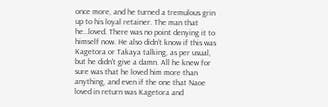once more, and he turned a tremulous grin up to his loyal retainer. The man that he…loved. There was no point denying it to himself now. He also didn't know if this was Kagetora or Takaya talking, as per usual, but he didn't give a damn. All he knew for sure was that he loved him more than anything, and even if the one that Naoe loved in return was Kagetora and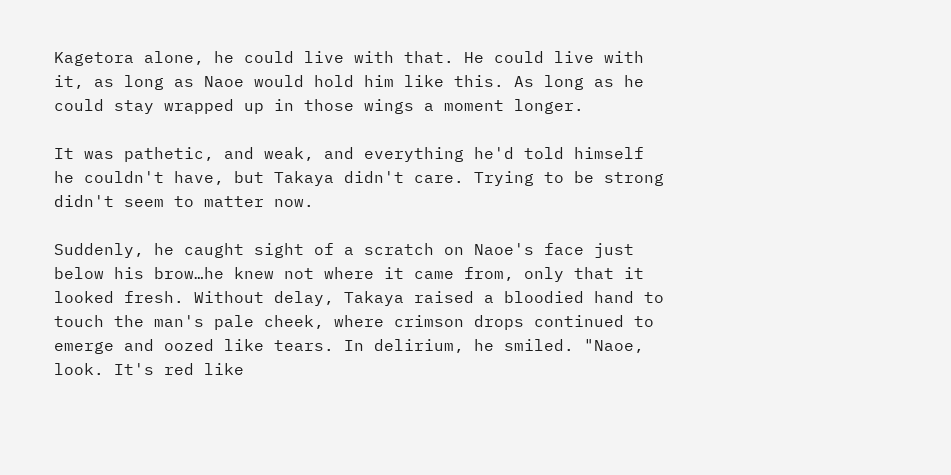Kagetora alone, he could live with that. He could live with it, as long as Naoe would hold him like this. As long as he could stay wrapped up in those wings a moment longer.

It was pathetic, and weak, and everything he'd told himself he couldn't have, but Takaya didn't care. Trying to be strong didn't seem to matter now.

Suddenly, he caught sight of a scratch on Naoe's face just below his brow…he knew not where it came from, only that it looked fresh. Without delay, Takaya raised a bloodied hand to touch the man's pale cheek, where crimson drops continued to emerge and oozed like tears. In delirium, he smiled. "Naoe, look. It's red like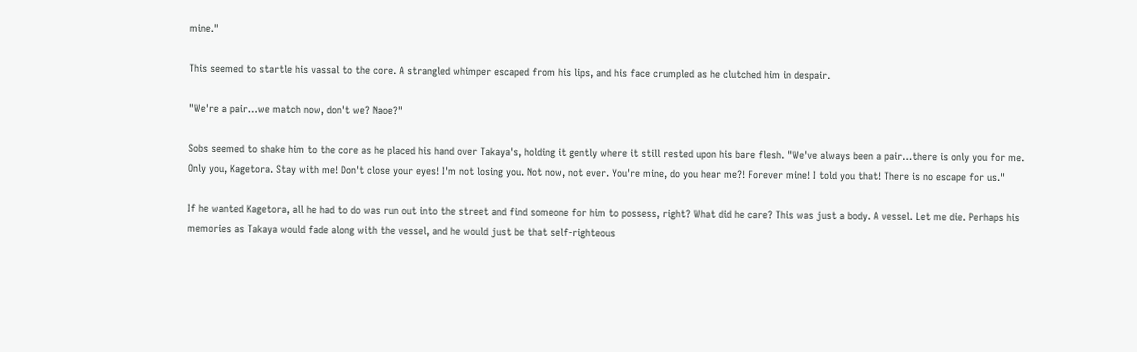mine."

This seemed to startle his vassal to the core. A strangled whimper escaped from his lips, and his face crumpled as he clutched him in despair.

"We're a pair…we match now, don't we? Naoe?"

Sobs seemed to shake him to the core as he placed his hand over Takaya's, holding it gently where it still rested upon his bare flesh. "We've always been a pair…there is only you for me. Only you, Kagetora. Stay with me! Don't close your eyes! I'm not losing you. Not now, not ever. You're mine, do you hear me?! Forever mine! I told you that! There is no escape for us."

If he wanted Kagetora, all he had to do was run out into the street and find someone for him to possess, right? What did he care? This was just a body. A vessel. Let me die. Perhaps his memories as Takaya would fade along with the vessel, and he would just be that self-righteous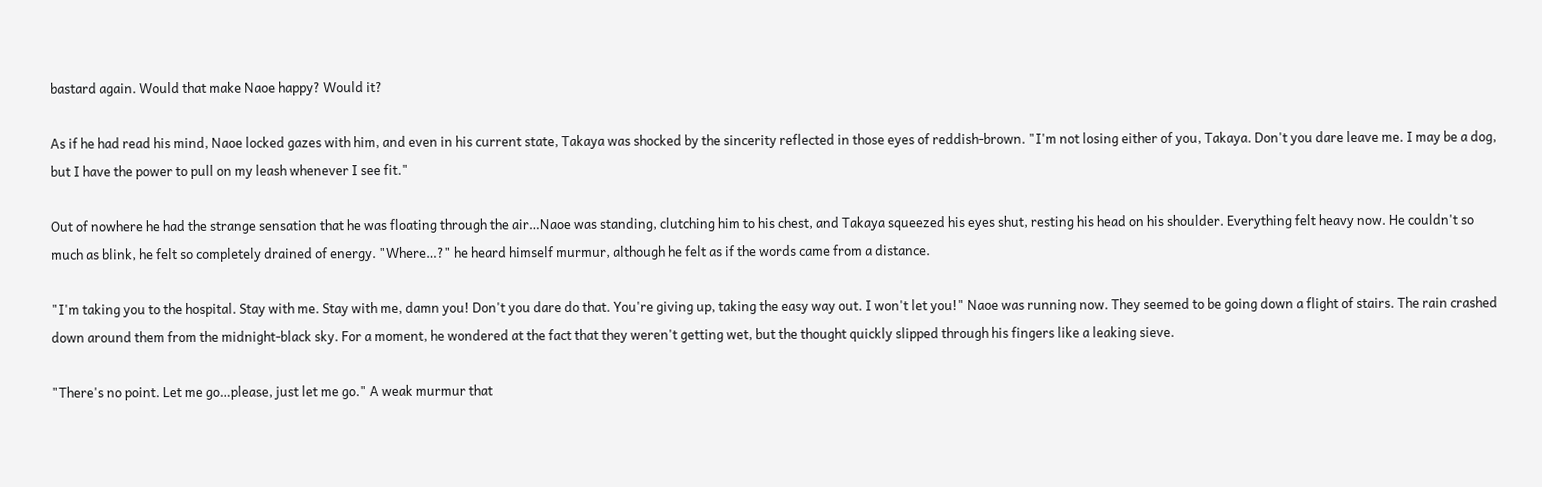bastard again. Would that make Naoe happy? Would it?

As if he had read his mind, Naoe locked gazes with him, and even in his current state, Takaya was shocked by the sincerity reflected in those eyes of reddish-brown. "I'm not losing either of you, Takaya. Don't you dare leave me. I may be a dog, but I have the power to pull on my leash whenever I see fit."

Out of nowhere he had the strange sensation that he was floating through the air…Naoe was standing, clutching him to his chest, and Takaya squeezed his eyes shut, resting his head on his shoulder. Everything felt heavy now. He couldn't so much as blink, he felt so completely drained of energy. "Where…?" he heard himself murmur, although he felt as if the words came from a distance.

"I'm taking you to the hospital. Stay with me. Stay with me, damn you! Don't you dare do that. You're giving up, taking the easy way out. I won't let you!" Naoe was running now. They seemed to be going down a flight of stairs. The rain crashed down around them from the midnight-black sky. For a moment, he wondered at the fact that they weren't getting wet, but the thought quickly slipped through his fingers like a leaking sieve.

"There's no point. Let me go…please, just let me go." A weak murmur that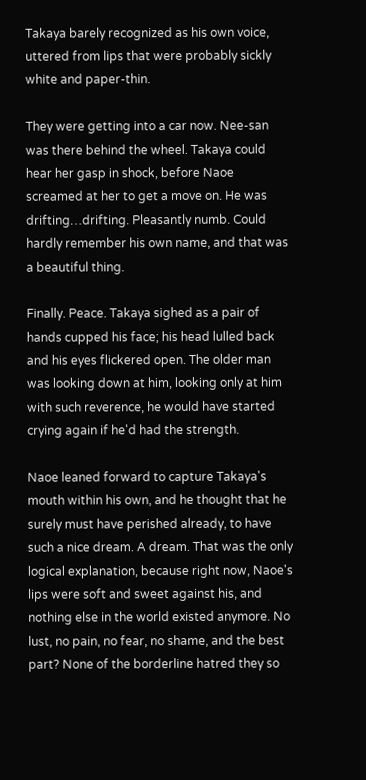Takaya barely recognized as his own voice, uttered from lips that were probably sickly white and paper-thin.

They were getting into a car now. Nee-san was there behind the wheel. Takaya could hear her gasp in shock, before Naoe screamed at her to get a move on. He was drifting…drifting. Pleasantly numb. Could hardly remember his own name, and that was a beautiful thing.

Finally. Peace. Takaya sighed as a pair of hands cupped his face; his head lulled back and his eyes flickered open. The older man was looking down at him, looking only at him with such reverence, he would have started crying again if he'd had the strength.

Naoe leaned forward to capture Takaya's mouth within his own, and he thought that he surely must have perished already, to have such a nice dream. A dream. That was the only logical explanation, because right now, Naoe's lips were soft and sweet against his, and nothing else in the world existed anymore. No lust, no pain, no fear, no shame, and the best part? None of the borderline hatred they so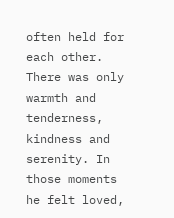often held for each other. There was only warmth and tenderness, kindness and serenity. In those moments he felt loved,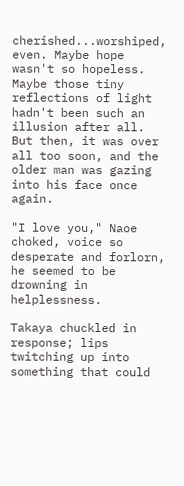cherished...worshiped, even. Maybe hope wasn't so hopeless. Maybe those tiny reflections of light hadn't been such an illusion after all. But then, it was over all too soon, and the older man was gazing into his face once again.

"I love you," Naoe choked, voice so desperate and forlorn, he seemed to be drowning in helplessness.

Takaya chuckled in response; lips twitching up into something that could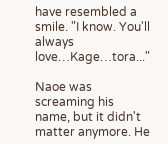have resembled a smile. "I know. You'll always love…Kage…tora..."

Naoe was screaming his name, but it didn't matter anymore. He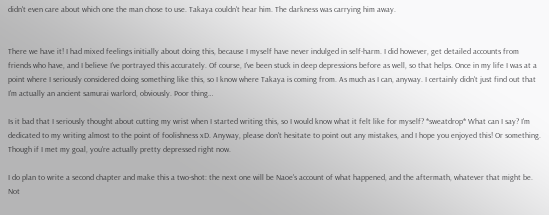didn't even care about which one the man chose to use. Takaya couldn't hear him. The darkness was carrying him away.


There we have it! I had mixed feelings initially about doing this, because I myself have never indulged in self-harm. I did however, get detailed accounts from friends who have, and I believe I've portrayed this accurately. Of course, I've been stuck in deep depressions before as well, so that helps. Once in my life I was at a point where I seriously considered doing something like this, so I know where Takaya is coming from. As much as I can, anyway. I certainly didn't just find out that I'm actually an ancient samurai warlord, obviously. Poor thing…

Is it bad that I seriously thought about cutting my wrist when I started writing this, so I would know what it felt like for myself? *sweatdrop* What can I say? I'm dedicated to my writing almost to the point of foolishness xD. Anyway, please don't hesitate to point out any mistakes, and I hope you enjoyed this! Or something. Though if I met my goal, you're actually pretty depressed right now.

I do plan to write a second chapter and make this a two-shot: the next one will be Naoe's account of what happened, and the aftermath, whatever that might be. Not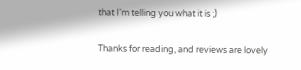that I'm telling you what it is ;)

Thanks for reading, and reviews are lovely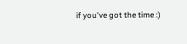if you've got the time :)